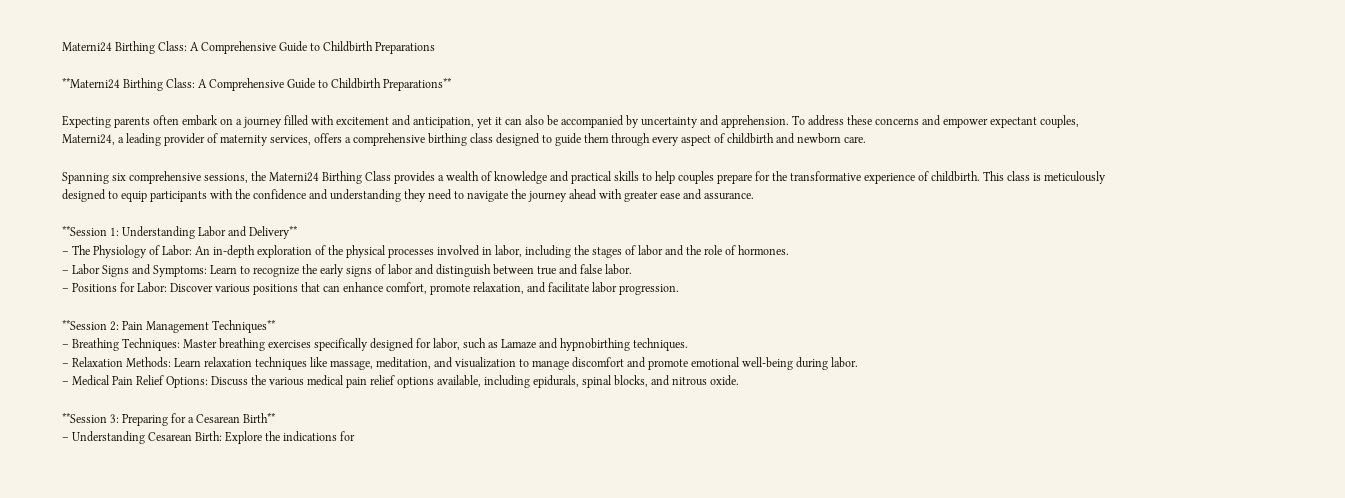Materni24 Birthing Class: A Comprehensive Guide to Childbirth Preparations

**Materni24 Birthing Class: A Comprehensive Guide to Childbirth Preparations**

Expecting parents often embark on a journey filled with excitement and anticipation, yet it can also be accompanied by uncertainty and apprehension. To address these concerns and empower expectant couples, Materni24, a leading provider of maternity services, offers a comprehensive birthing class designed to guide them through every aspect of childbirth and newborn care.

Spanning six comprehensive sessions, the Materni24 Birthing Class provides a wealth of knowledge and practical skills to help couples prepare for the transformative experience of childbirth. This class is meticulously designed to equip participants with the confidence and understanding they need to navigate the journey ahead with greater ease and assurance.

**Session 1: Understanding Labor and Delivery**
– The Physiology of Labor: An in-depth exploration of the physical processes involved in labor, including the stages of labor and the role of hormones.
– Labor Signs and Symptoms: Learn to recognize the early signs of labor and distinguish between true and false labor.
– Positions for Labor: Discover various positions that can enhance comfort, promote relaxation, and facilitate labor progression.

**Session 2: Pain Management Techniques**
– Breathing Techniques: Master breathing exercises specifically designed for labor, such as Lamaze and hypnobirthing techniques.
– Relaxation Methods: Learn relaxation techniques like massage, meditation, and visualization to manage discomfort and promote emotional well-being during labor.
– Medical Pain Relief Options: Discuss the various medical pain relief options available, including epidurals, spinal blocks, and nitrous oxide.

**Session 3: Preparing for a Cesarean Birth**
– Understanding Cesarean Birth: Explore the indications for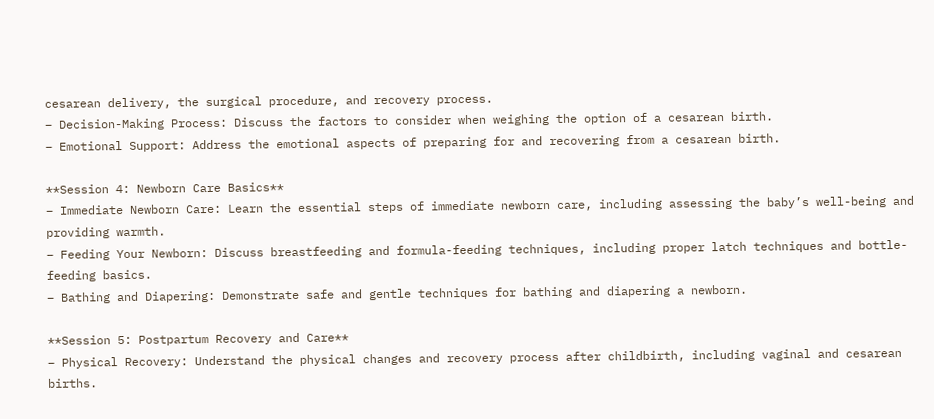cesarean delivery, the surgical procedure, and recovery process.
– Decision-Making Process: Discuss the factors to consider when weighing the option of a cesarean birth.
– Emotional Support: Address the emotional aspects of preparing for and recovering from a cesarean birth.

**Session 4: Newborn Care Basics**
– Immediate Newborn Care: Learn the essential steps of immediate newborn care, including assessing the baby’s well-being and providing warmth.
– Feeding Your Newborn: Discuss breastfeeding and formula-feeding techniques, including proper latch techniques and bottle-feeding basics.
– Bathing and Diapering: Demonstrate safe and gentle techniques for bathing and diapering a newborn.

**Session 5: Postpartum Recovery and Care**
– Physical Recovery: Understand the physical changes and recovery process after childbirth, including vaginal and cesarean births.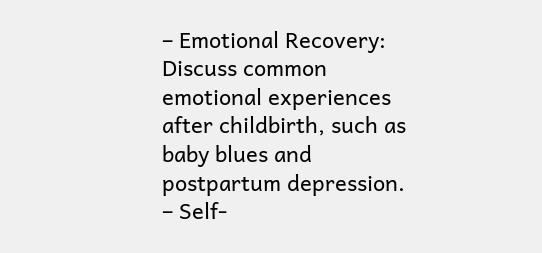– Emotional Recovery: Discuss common emotional experiences after childbirth, such as baby blues and postpartum depression.
– Self-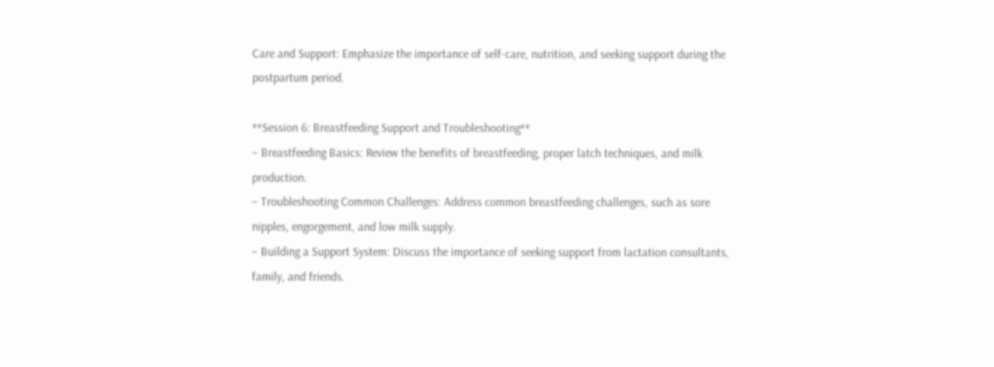Care and Support: Emphasize the importance of self-care, nutrition, and seeking support during the postpartum period.

**Session 6: Breastfeeding Support and Troubleshooting**
– Breastfeeding Basics: Review the benefits of breastfeeding, proper latch techniques, and milk production.
– Troubleshooting Common Challenges: Address common breastfeeding challenges, such as sore nipples, engorgement, and low milk supply.
– Building a Support System: Discuss the importance of seeking support from lactation consultants, family, and friends.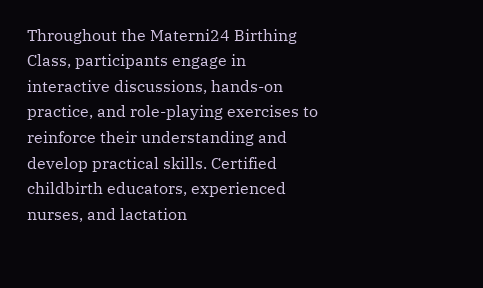Throughout the Materni24 Birthing Class, participants engage in interactive discussions, hands-on practice, and role-playing exercises to reinforce their understanding and develop practical skills. Certified childbirth educators, experienced nurses, and lactation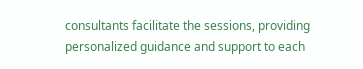consultants facilitate the sessions, providing personalized guidance and support to each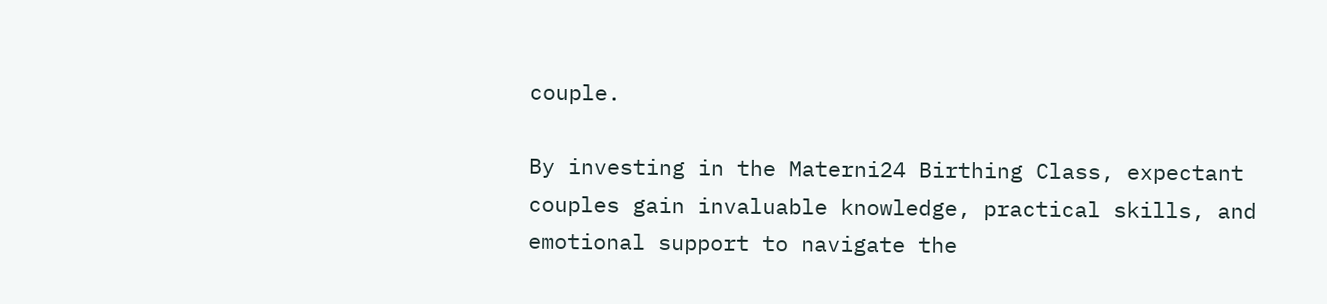couple.

By investing in the Materni24 Birthing Class, expectant couples gain invaluable knowledge, practical skills, and emotional support to navigate the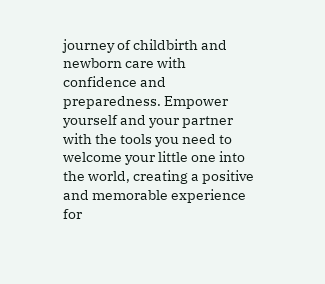journey of childbirth and newborn care with confidence and preparedness. Empower yourself and your partner with the tools you need to welcome your little one into the world, creating a positive and memorable experience for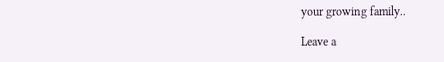your growing family..

Leave a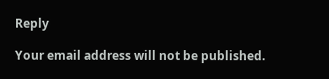Reply

Your email address will not be published.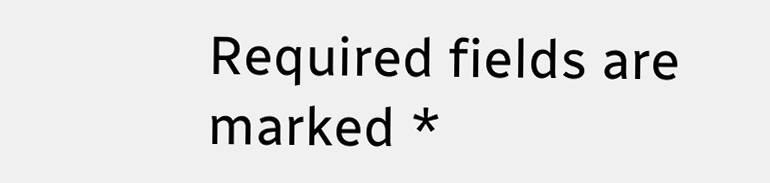Required fields are marked *